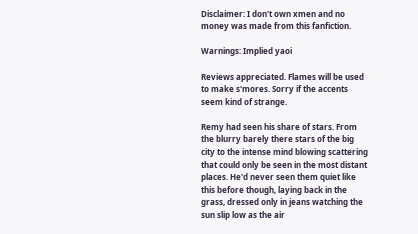Disclaimer: I don't own xmen and no money was made from this fanfiction.

Warnings: Implied yaoi

Reviews appreciated. Flames will be used to make s'mores. Sorry if the accents seem kind of strange.

Remy had seen his share of stars. From the blurry barely there stars of the big city to the intense mind blowing scattering that could only be seen in the most distant places. He'd never seen them quiet like this before though, laying back in the grass, dressed only in jeans watching the sun slip low as the air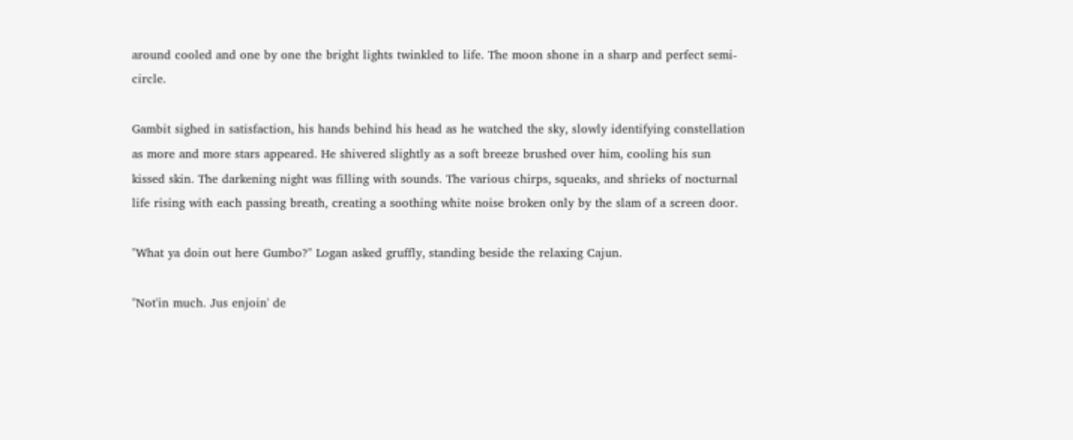around cooled and one by one the bright lights twinkled to life. The moon shone in a sharp and perfect semi-circle.

Gambit sighed in satisfaction, his hands behind his head as he watched the sky, slowly identifying constellation as more and more stars appeared. He shivered slightly as a soft breeze brushed over him, cooling his sun kissed skin. The darkening night was filling with sounds. The various chirps, squeaks, and shrieks of nocturnal life rising with each passing breath, creating a soothing white noise broken only by the slam of a screen door.

"What ya doin out here Gumbo?" Logan asked gruffly, standing beside the relaxing Cajun.

"Not'in much. Jus enjoin' de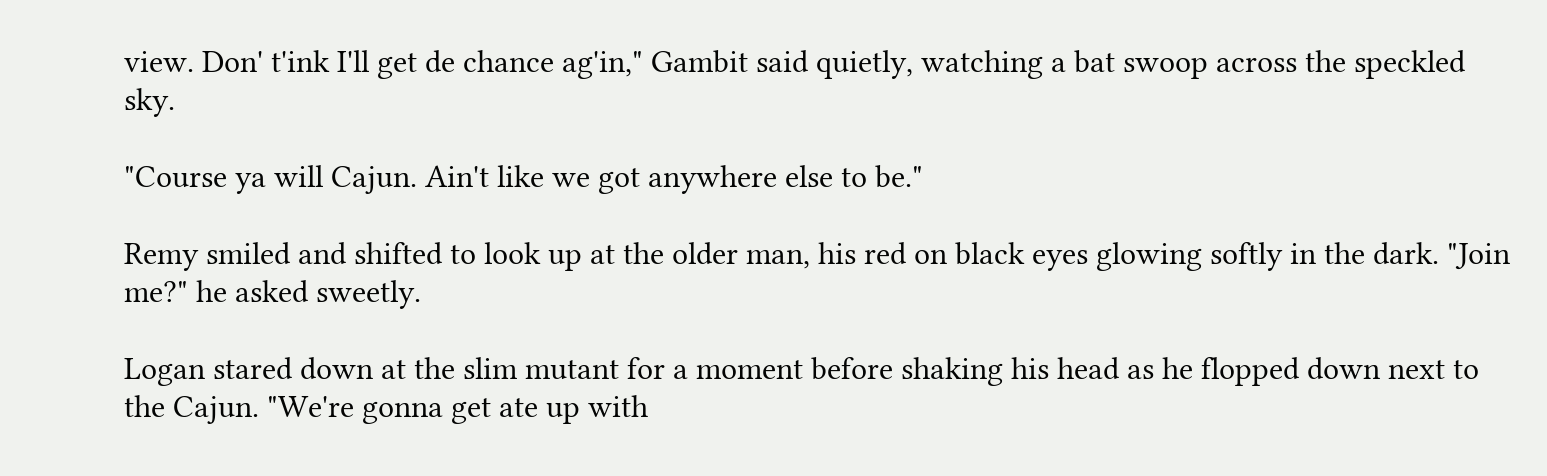view. Don' t'ink I'll get de chance ag'in," Gambit said quietly, watching a bat swoop across the speckled sky.

"Course ya will Cajun. Ain't like we got anywhere else to be."

Remy smiled and shifted to look up at the older man, his red on black eyes glowing softly in the dark. "Join me?" he asked sweetly.

Logan stared down at the slim mutant for a moment before shaking his head as he flopped down next to the Cajun. "We're gonna get ate up with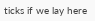ticks if we lay here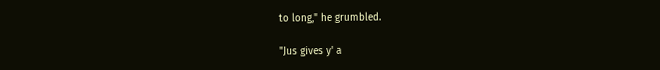to long," he grumbled.

"Jus gives y' a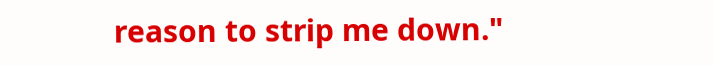reason to strip me down."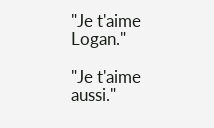"Je t'aime Logan."

"Je t'aime aussi."